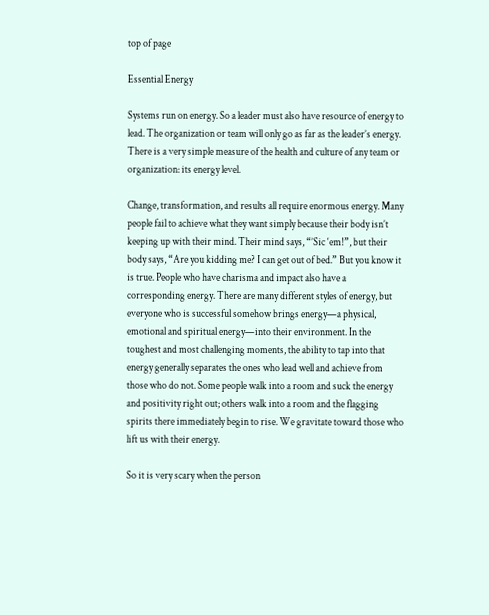top of page

Essential Energy

Systems run on energy. So a leader must also have resource of energy to lead. The organization or team will only go as far as the leader’s energy. There is a very simple measure of the health and culture of any team or organization: its energy level.

Change, transformation, and results all require enormous energy. Many people fail to achieve what they want simply because their body isn’t keeping up with their mind. Their mind says, “’Sic ‘em!”, but their body says, “Are you kidding me? I can get out of bed.” But you know it is true. People who have charisma and impact also have a corresponding energy. There are many different styles of energy, but everyone who is successful somehow brings energy—a physical, emotional and spiritual energy—into their environment. In the toughest and most challenging moments, the ability to tap into that energy generally separates the ones who lead well and achieve from those who do not. Some people walk into a room and suck the energy and positivity right out; others walk into a room and the flagging spirits there immediately begin to rise. We gravitate toward those who lift us with their energy.

So it is very scary when the person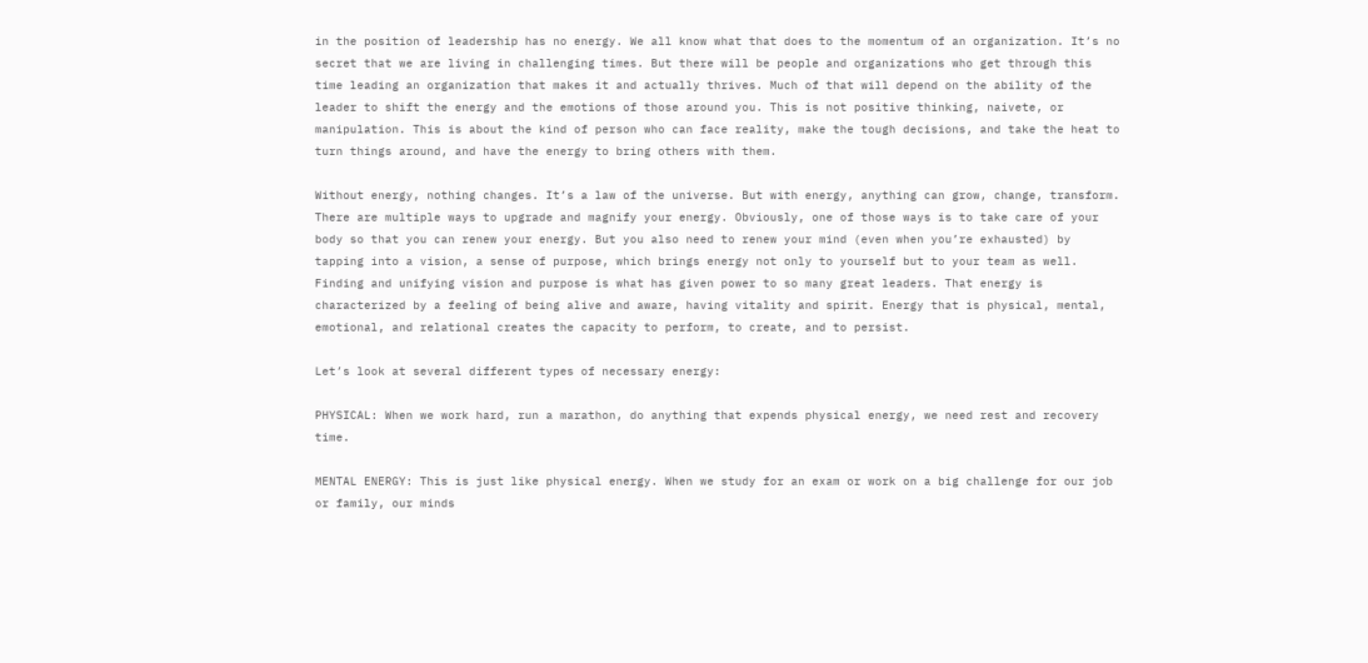in the position of leadership has no energy. We all know what that does to the momentum of an organization. It’s no secret that we are living in challenging times. But there will be people and organizations who get through this time leading an organization that makes it and actually thrives. Much of that will depend on the ability of the leader to shift the energy and the emotions of those around you. This is not positive thinking, naivete, or manipulation. This is about the kind of person who can face reality, make the tough decisions, and take the heat to turn things around, and have the energy to bring others with them.

Without energy, nothing changes. It’s a law of the universe. But with energy, anything can grow, change, transform. There are multiple ways to upgrade and magnify your energy. Obviously, one of those ways is to take care of your body so that you can renew your energy. But you also need to renew your mind (even when you’re exhausted) by tapping into a vision, a sense of purpose, which brings energy not only to yourself but to your team as well. Finding and unifying vision and purpose is what has given power to so many great leaders. That energy is characterized by a feeling of being alive and aware, having vitality and spirit. Energy that is physical, mental, emotional, and relational creates the capacity to perform, to create, and to persist.

Let’s look at several different types of necessary energy:

PHYSICAL: When we work hard, run a marathon, do anything that expends physical energy, we need rest and recovery time.

MENTAL ENERGY: This is just like physical energy. When we study for an exam or work on a big challenge for our job or family, our minds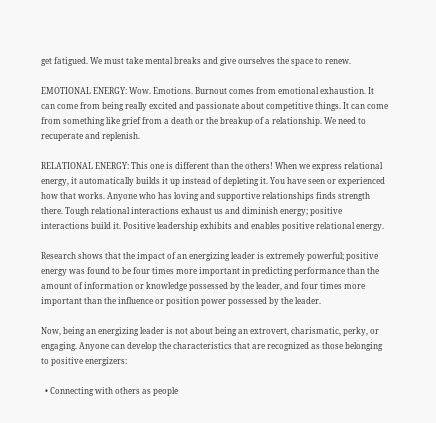get fatigued. We must take mental breaks and give ourselves the space to renew.

EMOTIONAL ENERGY: Wow. Emotions. Burnout comes from emotional exhaustion. It can come from being really excited and passionate about competitive things. It can come from something like grief from a death or the breakup of a relationship. We need to recuperate and replenish.

RELATIONAL ENERGY: This one is different than the others! When we express relational energy, it automatically builds it up instead of depleting it. You have seen or experienced how that works. Anyone who has loving and supportive relationships finds strength there. Tough relational interactions exhaust us and diminish energy; positive interactions build it. Positive leadership exhibits and enables positive relational energy.

Research shows that the impact of an energizing leader is extremely powerful; positive energy was found to be four times more important in predicting performance than the amount of information or knowledge possessed by the leader, and four times more important than the influence or position power possessed by the leader.

Now, being an energizing leader is not about being an extrovert, charismatic, perky, or engaging. Anyone can develop the characteristics that are recognized as those belonging to positive energizers:

  • Connecting with others as people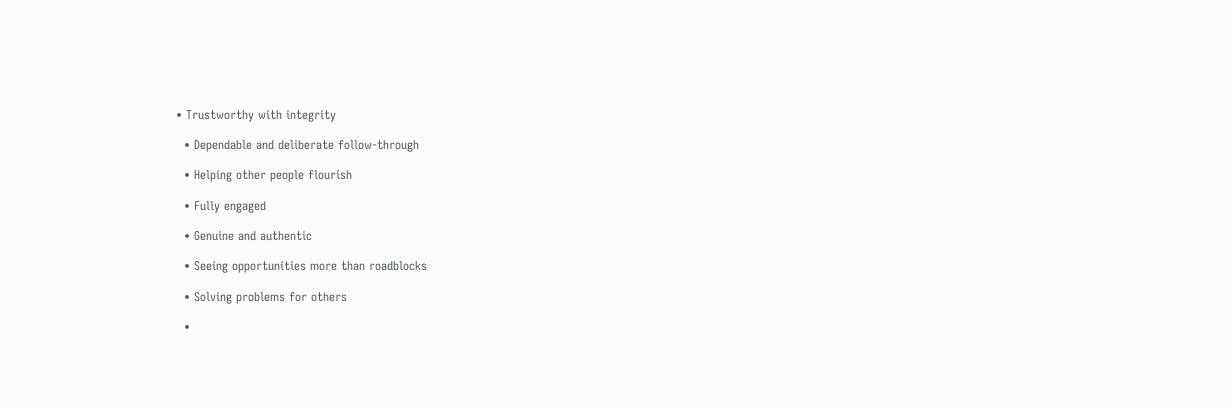• Trustworthy with integrity

  • Dependable and deliberate follow-through

  • Helping other people flourish

  • Fully engaged

  • Genuine and authentic

  • Seeing opportunities more than roadblocks

  • Solving problems for others

  •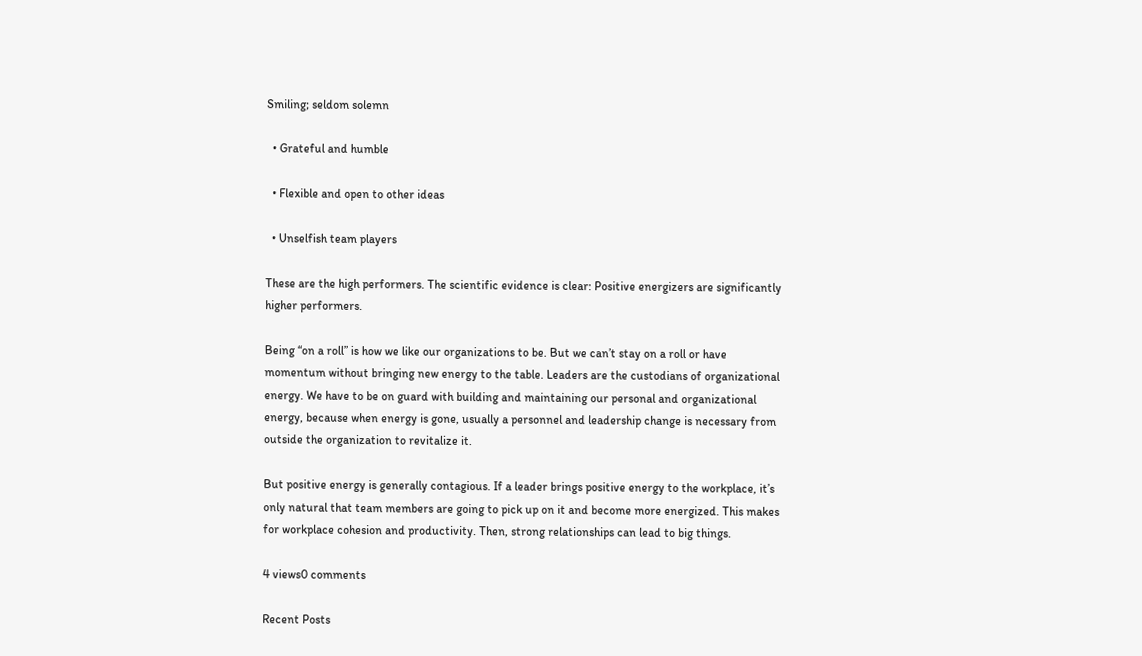Smiling; seldom solemn

  • Grateful and humble

  • Flexible and open to other ideas

  • Unselfish team players

These are the high performers. The scientific evidence is clear: Positive energizers are significantly higher performers.

Being “on a roll” is how we like our organizations to be. But we can’t stay on a roll or have momentum without bringing new energy to the table. Leaders are the custodians of organizational energy. We have to be on guard with building and maintaining our personal and organizational energy, because when energy is gone, usually a personnel and leadership change is necessary from outside the organization to revitalize it.

But positive energy is generally contagious. If a leader brings positive energy to the workplace, it’s only natural that team members are going to pick up on it and become more energized. This makes for workplace cohesion and productivity. Then, strong relationships can lead to big things.

4 views0 comments

Recent Posts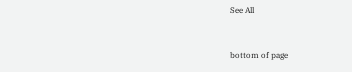See All


bottom of page